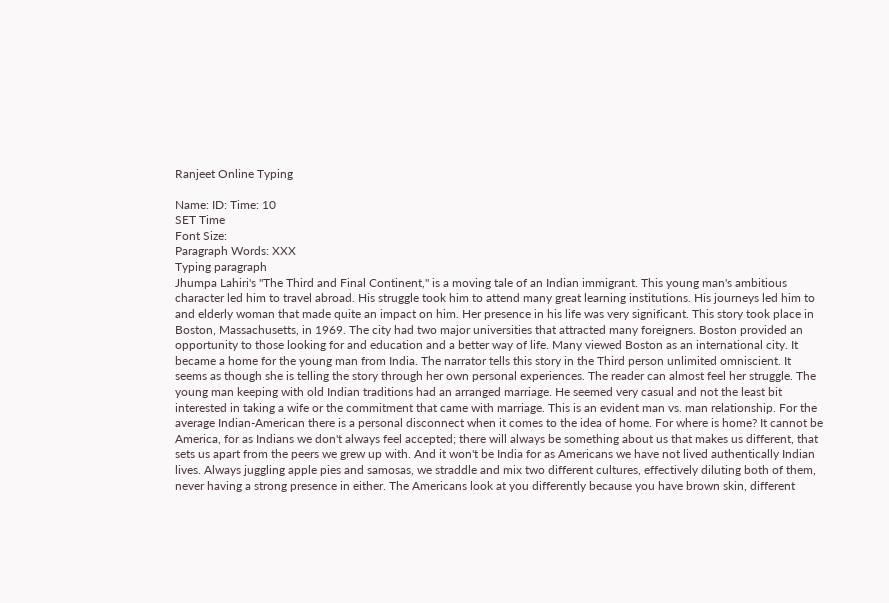Ranjeet Online Typing

Name: ID: Time: 10
SET Time
Font Size:
Paragraph Words: XXX
Typing paragraph
Jhumpa Lahiri's "The Third and Final Continent," is a moving tale of an Indian immigrant. This young man's ambitious character led him to travel abroad. His struggle took him to attend many great learning institutions. His journeys led him to and elderly woman that made quite an impact on him. Her presence in his life was very significant. This story took place in Boston, Massachusetts, in 1969. The city had two major universities that attracted many foreigners. Boston provided an opportunity to those looking for and education and a better way of life. Many viewed Boston as an international city. It became a home for the young man from India. The narrator tells this story in the Third person unlimited omniscient. It seems as though she is telling the story through her own personal experiences. The reader can almost feel her struggle. The young man keeping with old Indian traditions had an arranged marriage. He seemed very casual and not the least bit interested in taking a wife or the commitment that came with marriage. This is an evident man vs. man relationship. For the average Indian-American there is a personal disconnect when it comes to the idea of home. For where is home? It cannot be America, for as Indians we don't always feel accepted; there will always be something about us that makes us different, that sets us apart from the peers we grew up with. And it won't be India for as Americans we have not lived authentically Indian lives. Always juggling apple pies and samosas, we straddle and mix two different cultures, effectively diluting both of them, never having a strong presence in either. The Americans look at you differently because you have brown skin, different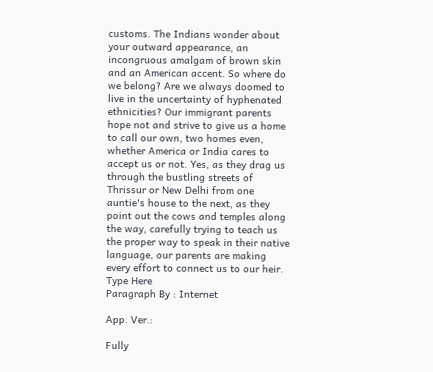customs. The Indians wonder about your outward appearance, an incongruous amalgam of brown skin and an American accent. So where do we belong? Are we always doomed to live in the uncertainty of hyphenated ethnicities? Our immigrant parents hope not and strive to give us a home to call our own, two homes even, whether America or India cares to accept us or not. Yes, as they drag us through the bustling streets of Thrissur or New Delhi from one auntie's house to the next, as they point out the cows and temples along the way, carefully trying to teach us the proper way to speak in their native language, our parents are making every effort to connect us to our heir.
Type Here
Paragraph By : Internet

App. Ver.:

Fully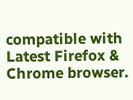compatible with Latest Firefox & Chrome browser.